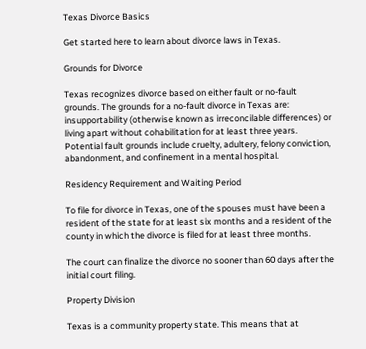Texas Divorce Basics

Get started here to learn about divorce laws in Texas.

Grounds for Divorce

Texas recognizes divorce based on either fault or no-fault grounds. The grounds for a no-fault divorce in Texas are: insupportability (otherwise known as irreconcilable differences) or living apart without cohabilitation for at least three years. Potential fault grounds include cruelty, adultery, felony conviction, abandonment, and confinement in a mental hospital.

Residency Requirement and Waiting Period

To file for divorce in Texas, one of the spouses must have been a resident of the state for at least six months and a resident of the county in which the divorce is filed for at least three months.

The court can finalize the divorce no sooner than 60 days after the initial court filing.

Property Division

Texas is a community property state. This means that at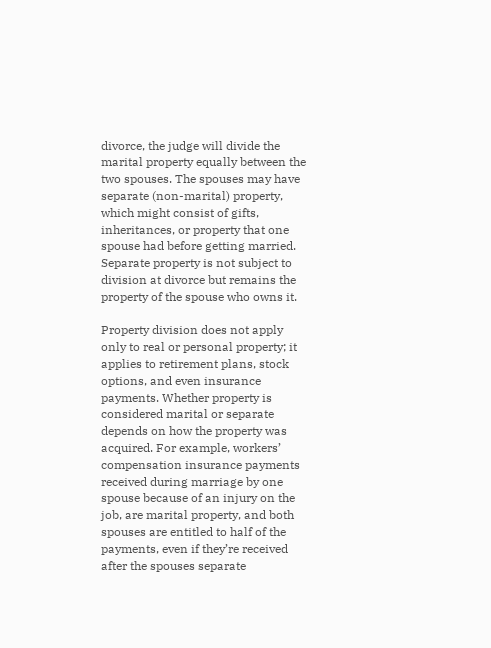divorce, the judge will divide the marital property equally between the two spouses. The spouses may have separate (non-marital) property, which might consist of gifts, inheritances, or property that one spouse had before getting married. Separate property is not subject to division at divorce but remains the property of the spouse who owns it.

Property division does not apply only to real or personal property; it applies to retirement plans, stock options, and even insurance payments. Whether property is considered marital or separate depends on how the property was acquired. For example, workers’ compensation insurance payments received during marriage by one spouse because of an injury on the job, are marital property, and both spouses are entitled to half of the payments, even if they’re received after the spouses separate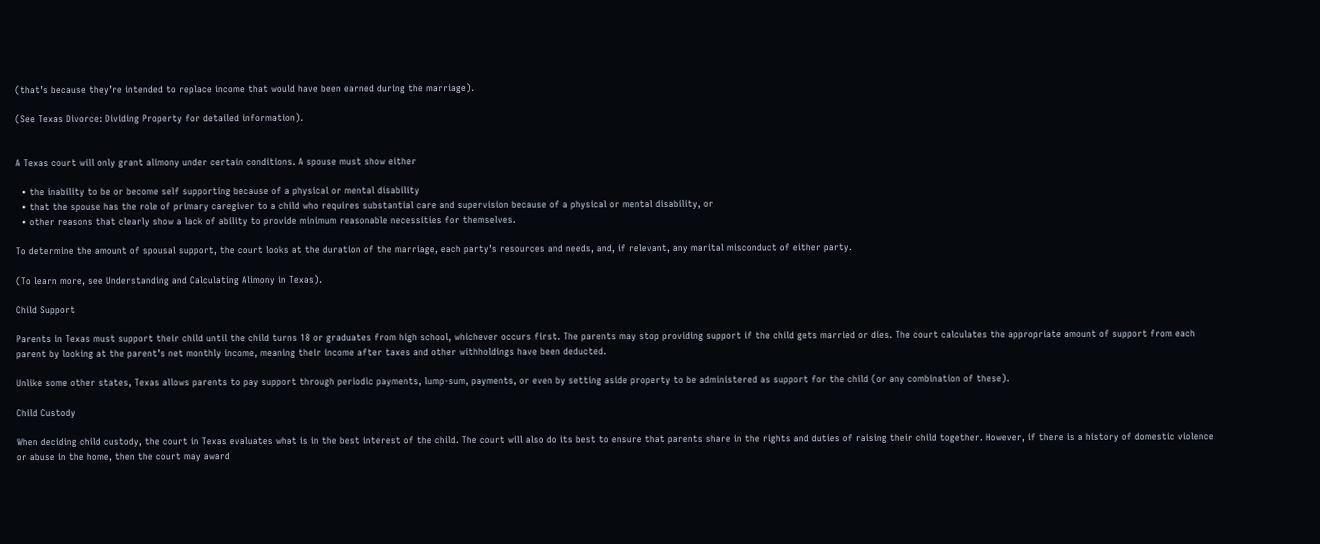(that’s because they’re intended to replace income that would have been earned during the marriage).

(See Texas Divorce: Dividing Property for detailed information).


A Texas court will only grant alimony under certain conditions. A spouse must show either

  • the inability to be or become self supporting because of a physical or mental disability
  • that the spouse has the role of primary caregiver to a child who requires substantial care and supervision because of a physical or mental disability, or
  • other reasons that clearly show a lack of ability to provide minimum reasonable necessities for themselves.

To determine the amount of spousal support, the court looks at the duration of the marriage, each party’s resources and needs, and, if relevant, any marital misconduct of either party.

(To learn more, see Understanding and Calculating Alimony in Texas).

Child Support

Parents in Texas must support their child until the child turns 18 or graduates from high school, whichever occurs first. The parents may stop providing support if the child gets married or dies. The court calculates the appropriate amount of support from each parent by looking at the parent’s net monthly income, meaning their income after taxes and other withholdings have been deducted.

Unlike some other states, Texas allows parents to pay support through periodic payments, lump-sum, payments, or even by setting aside property to be administered as support for the child (or any combination of these).

Child Custody

When deciding child custody, the court in Texas evaluates what is in the best interest of the child. The court will also do its best to ensure that parents share in the rights and duties of raising their child together. However, if there is a history of domestic violence or abuse in the home, then the court may award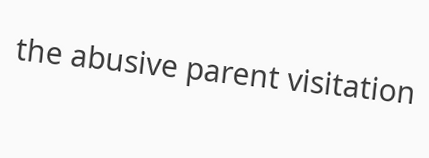the abusive parent visitation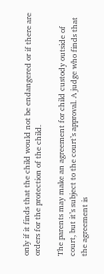only if it finds that the child would not be endangered or if there are orders for the protection of the child.

The parents may make an agreement for child custody outside of court, but it’s subject to the court’s approval. A judge who finds that the agreement is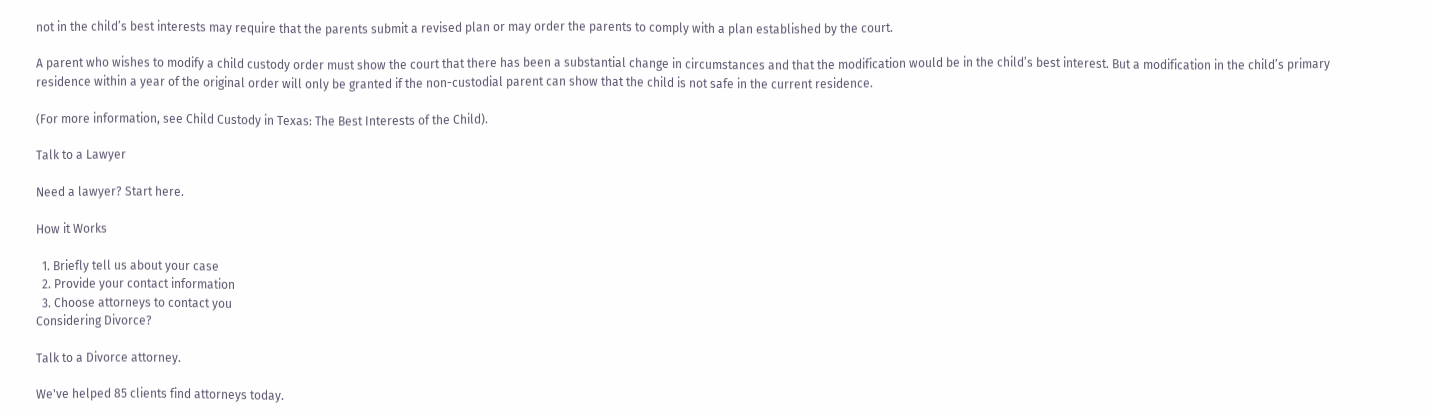not in the child’s best interests may require that the parents submit a revised plan or may order the parents to comply with a plan established by the court.

A parent who wishes to modify a child custody order must show the court that there has been a substantial change in circumstances and that the modification would be in the child’s best interest. But a modification in the child’s primary residence within a year of the original order will only be granted if the non-custodial parent can show that the child is not safe in the current residence.

(For more information, see Child Custody in Texas: The Best Interests of the Child).

Talk to a Lawyer

Need a lawyer? Start here.

How it Works

  1. Briefly tell us about your case
  2. Provide your contact information
  3. Choose attorneys to contact you
Considering Divorce?

Talk to a Divorce attorney.

We've helped 85 clients find attorneys today.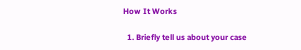How It Works

  1. Briefly tell us about your case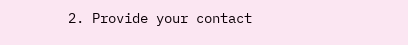2. Provide your contact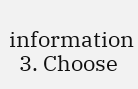information
  3. Choose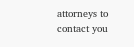attorneys to contact you